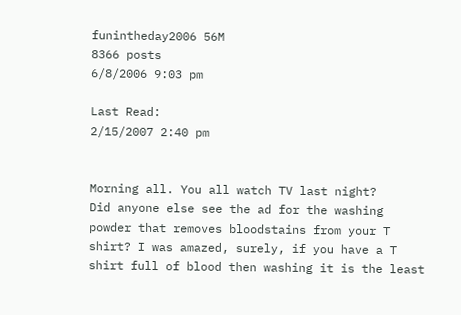funintheday2006 56M
8366 posts
6/8/2006 9:03 pm

Last Read:
2/15/2007 2:40 pm


Morning all. You all watch TV last night?
Did anyone else see the ad for the washing powder that removes bloodstains from your T shirt? I was amazed, surely, if you have a T shirt full of blood then washing it is the least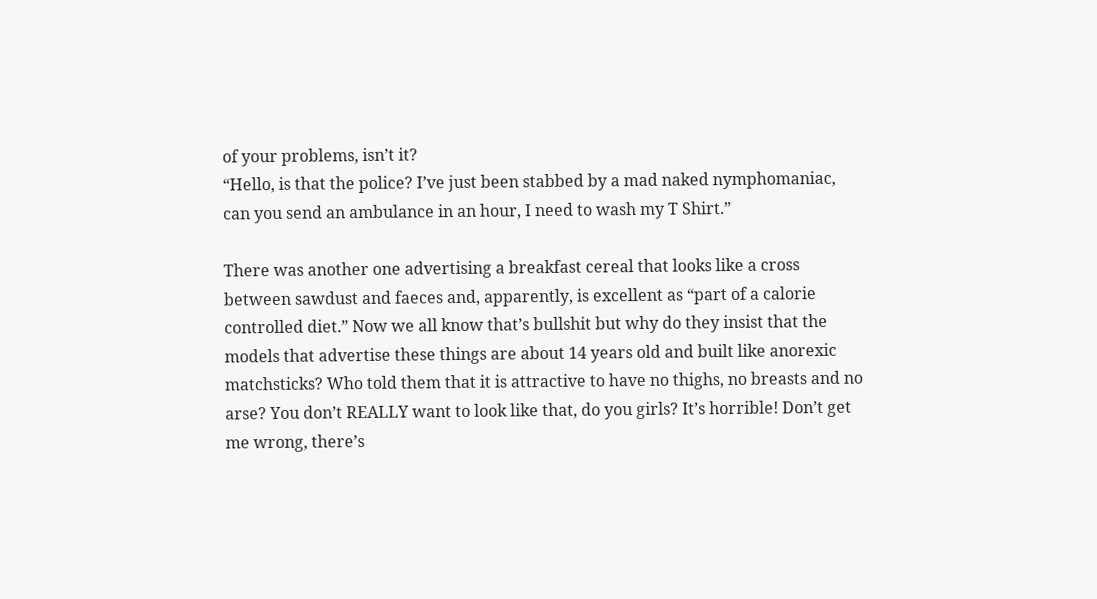of your problems, isn’t it?
“Hello, is that the police? I’ve just been stabbed by a mad naked nymphomaniac, can you send an ambulance in an hour, I need to wash my T Shirt.”

There was another one advertising a breakfast cereal that looks like a cross between sawdust and faeces and, apparently, is excellent as “part of a calorie controlled diet.” Now we all know that’s bullshit but why do they insist that the models that advertise these things are about 14 years old and built like anorexic matchsticks? Who told them that it is attractive to have no thighs, no breasts and no arse? You don’t REALLY want to look like that, do you girls? It’s horrible! Don’t get me wrong, there’s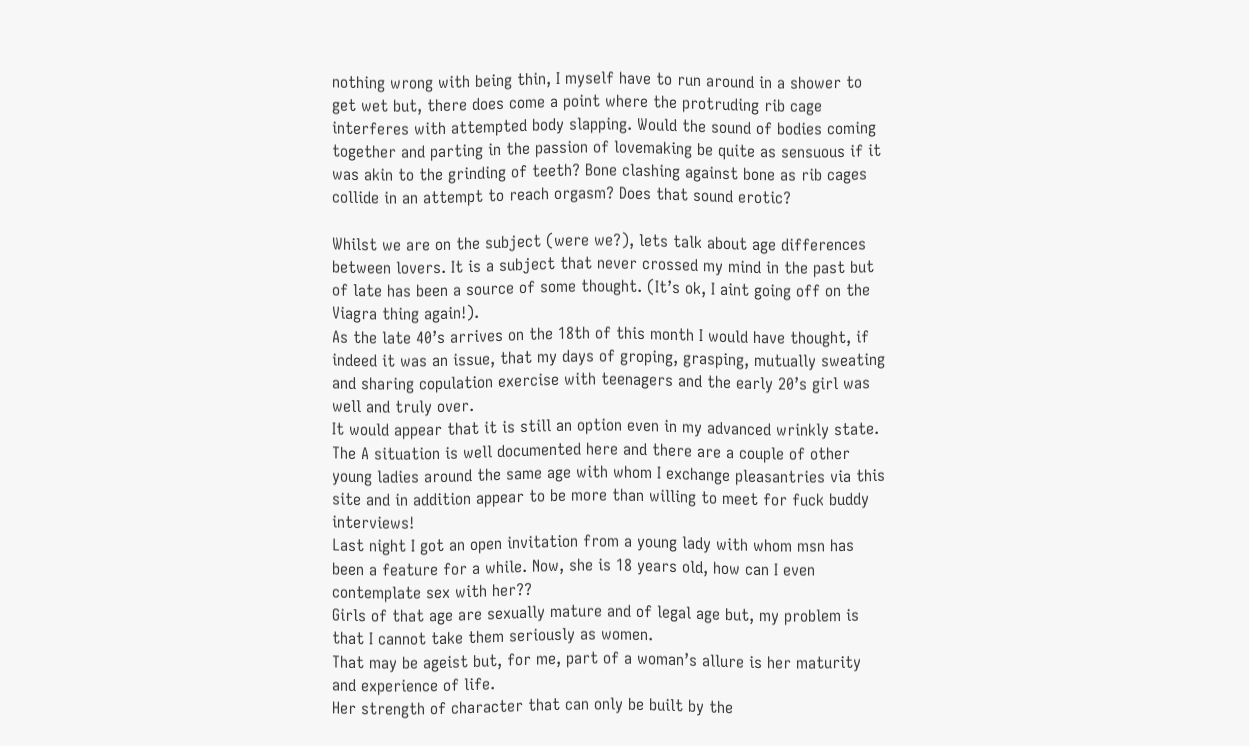nothing wrong with being thin, I myself have to run around in a shower to get wet but, there does come a point where the protruding rib cage interferes with attempted body slapping. Would the sound of bodies coming together and parting in the passion of lovemaking be quite as sensuous if it was akin to the grinding of teeth? Bone clashing against bone as rib cages collide in an attempt to reach orgasm? Does that sound erotic?

Whilst we are on the subject (were we?), lets talk about age differences between lovers. It is a subject that never crossed my mind in the past but of late has been a source of some thought. (It’s ok, I aint going off on the Viagra thing again!).
As the late 40’s arrives on the 18th of this month I would have thought, if indeed it was an issue, that my days of groping, grasping, mutually sweating and sharing copulation exercise with teenagers and the early 20’s girl was well and truly over.
It would appear that it is still an option even in my advanced wrinkly state.
The A situation is well documented here and there are a couple of other young ladies around the same age with whom I exchange pleasantries via this site and in addition appear to be more than willing to meet for fuck buddy interviews!
Last night I got an open invitation from a young lady with whom msn has been a feature for a while. Now, she is 18 years old, how can I even contemplate sex with her??
Girls of that age are sexually mature and of legal age but, my problem is that I cannot take them seriously as women.
That may be ageist but, for me, part of a woman’s allure is her maturity and experience of life.
Her strength of character that can only be built by the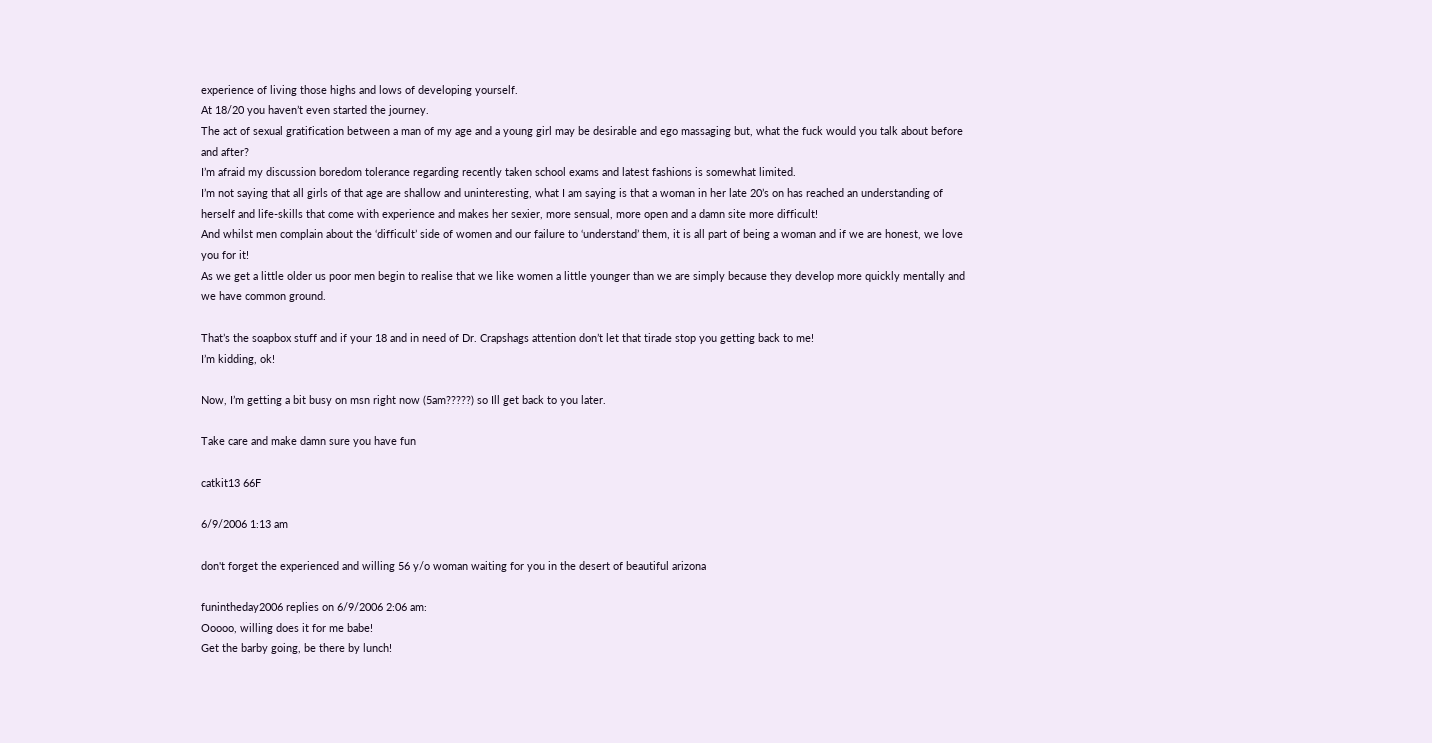experience of living those highs and lows of developing yourself.
At 18/20 you haven’t even started the journey.
The act of sexual gratification between a man of my age and a young girl may be desirable and ego massaging but, what the fuck would you talk about before and after?
I’m afraid my discussion boredom tolerance regarding recently taken school exams and latest fashions is somewhat limited.
I’m not saying that all girls of that age are shallow and uninteresting, what I am saying is that a woman in her late 20’s on has reached an understanding of herself and life-skills that come with experience and makes her sexier, more sensual, more open and a damn site more difficult!
And whilst men complain about the ‘difficult’ side of women and our failure to ‘understand’ them, it is all part of being a woman and if we are honest, we love you for it!
As we get a little older us poor men begin to realise that we like women a little younger than we are simply because they develop more quickly mentally and we have common ground.

That’s the soapbox stuff and if your 18 and in need of Dr. Crapshags attention don’t let that tirade stop you getting back to me!
I’m kidding, ok!

Now, I’m getting a bit busy on msn right now (5am?????) so Ill get back to you later.

Take care and make damn sure you have fun

catkit13 66F

6/9/2006 1:13 am

don't forget the experienced and willing 56 y/o woman waiting for you in the desert of beautiful arizona

funintheday2006 replies on 6/9/2006 2:06 am:
Ooooo, willing does it for me babe!
Get the barby going, be there by lunch!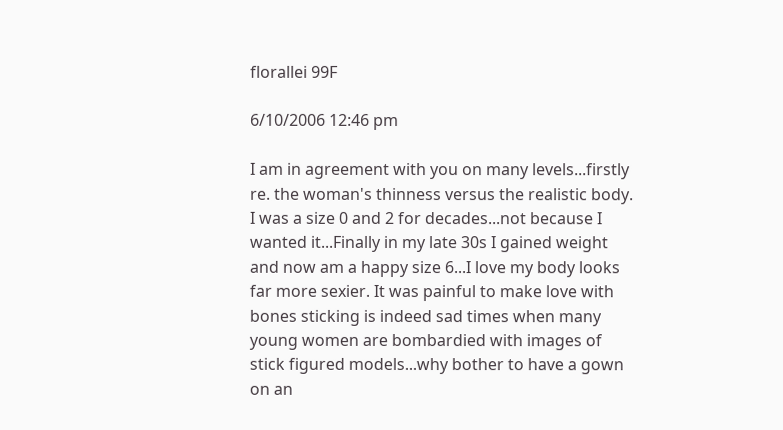florallei 99F

6/10/2006 12:46 pm

I am in agreement with you on many levels...firstly re. the woman's thinness versus the realistic body. I was a size 0 and 2 for decades...not because I wanted it...Finally in my late 30s I gained weight and now am a happy size 6...I love my body looks far more sexier. It was painful to make love with bones sticking is indeed sad times when many young women are bombardied with images of stick figured models...why bother to have a gown on an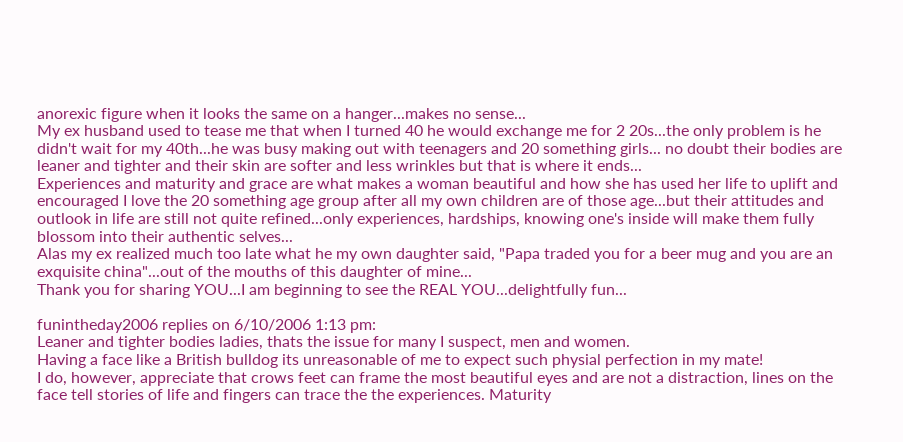anorexic figure when it looks the same on a hanger...makes no sense...
My ex husband used to tease me that when I turned 40 he would exchange me for 2 20s...the only problem is he didn't wait for my 40th...he was busy making out with teenagers and 20 something girls... no doubt their bodies are leaner and tighter and their skin are softer and less wrinkles but that is where it ends...
Experiences and maturity and grace are what makes a woman beautiful and how she has used her life to uplift and encouraged I love the 20 something age group after all my own children are of those age...but their attitudes and outlook in life are still not quite refined...only experiences, hardships, knowing one's inside will make them fully blossom into their authentic selves...
Alas my ex realized much too late what he my own daughter said, "Papa traded you for a beer mug and you are an exquisite china"...out of the mouths of this daughter of mine...
Thank you for sharing YOU...I am beginning to see the REAL YOU...delightfully fun...

funintheday2006 replies on 6/10/2006 1:13 pm:
Leaner and tighter bodies ladies, thats the issue for many I suspect, men and women.
Having a face like a British bulldog its unreasonable of me to expect such physial perfection in my mate!
I do, however, appreciate that crows feet can frame the most beautiful eyes and are not a distraction, lines on the face tell stories of life and fingers can trace the the experiences. Maturity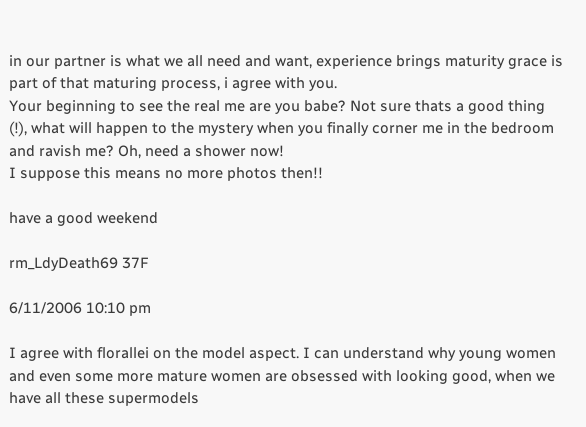in our partner is what we all need and want, experience brings maturity grace is part of that maturing process, i agree with you.
Your beginning to see the real me are you babe? Not sure thats a good thing (!), what will happen to the mystery when you finally corner me in the bedroom and ravish me? Oh, need a shower now!
I suppose this means no more photos then!!

have a good weekend

rm_LdyDeath69 37F

6/11/2006 10:10 pm

I agree with florallei on the model aspect. I can understand why young women and even some more mature women are obsessed with looking good, when we have all these supermodels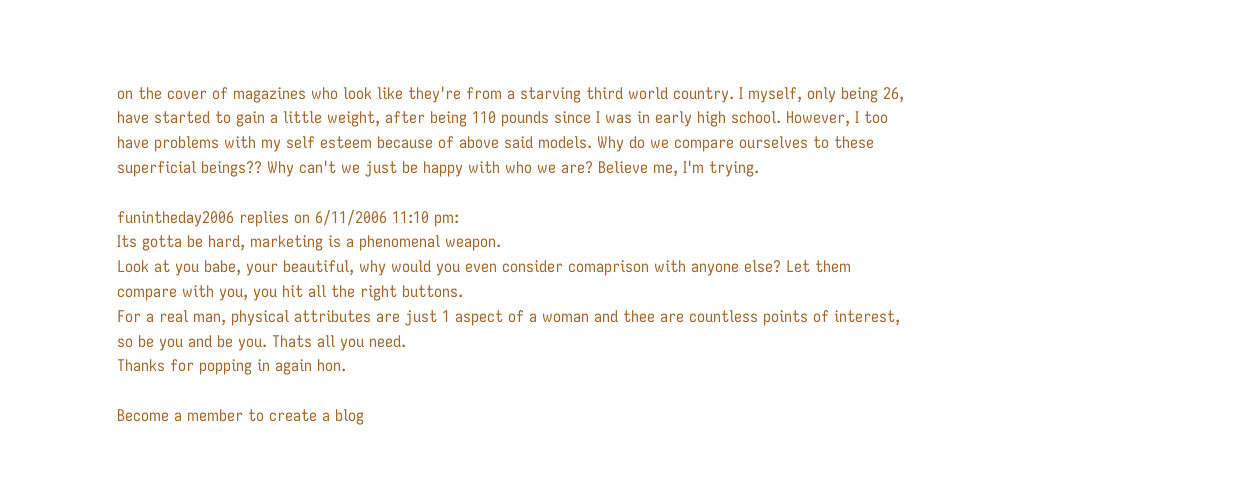on the cover of magazines who look like they're from a starving third world country. I myself, only being 26, have started to gain a little weight, after being 110 pounds since I was in early high school. However, I too have problems with my self esteem because of above said models. Why do we compare ourselves to these superficial beings?? Why can't we just be happy with who we are? Believe me, I'm trying.

funintheday2006 replies on 6/11/2006 11:10 pm:
Its gotta be hard, marketing is a phenomenal weapon.
Look at you babe, your beautiful, why would you even consider comaprison with anyone else? Let them compare with you, you hit all the right buttons.
For a real man, physical attributes are just 1 aspect of a woman and thee are countless points of interest, so be you and be you. Thats all you need.
Thanks for popping in again hon.

Become a member to create a blog